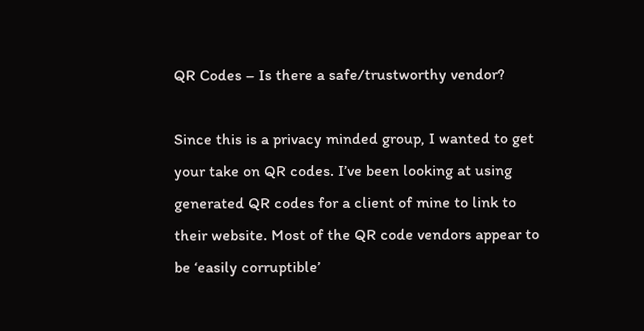QR Codes – Is there a safe/trustworthy vendor?

Since this is a privacy minded group, I wanted to get your take on QR codes. I’ve been looking at using generated QR codes for a client of mine to link to their website. Most of the QR code vendors appear to be ‘easily corruptible’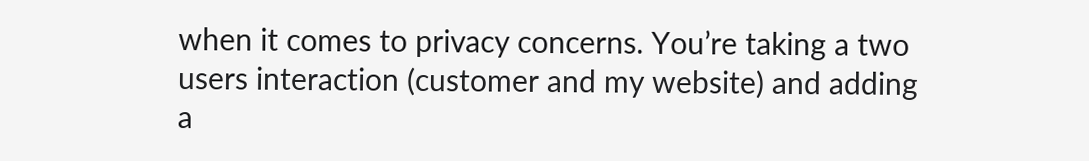when it comes to privacy concerns. You’re taking a two users interaction (customer and my website) and adding a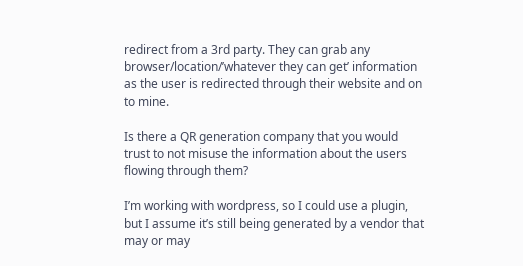redirect from a 3rd party. They can grab any browser/location/’whatever they can get’ information as the user is redirected through their website and on to mine.

Is there a QR generation company that you would trust to not misuse the information about the users flowing through them?

I’m working with wordpress, so I could use a plugin, but I assume it’s still being generated by a vendor that may or may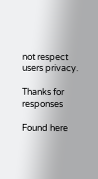not respect users privacy.

Thanks for responses

Found here